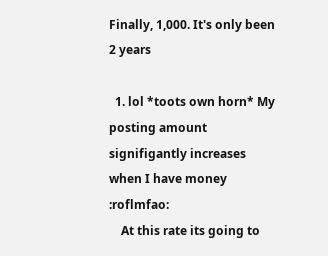Finally, 1,000. It's only been 2 years

  1. lol *toots own horn* My posting amount signifigantly increases when I have money :roflmfao:
    At this rate its going to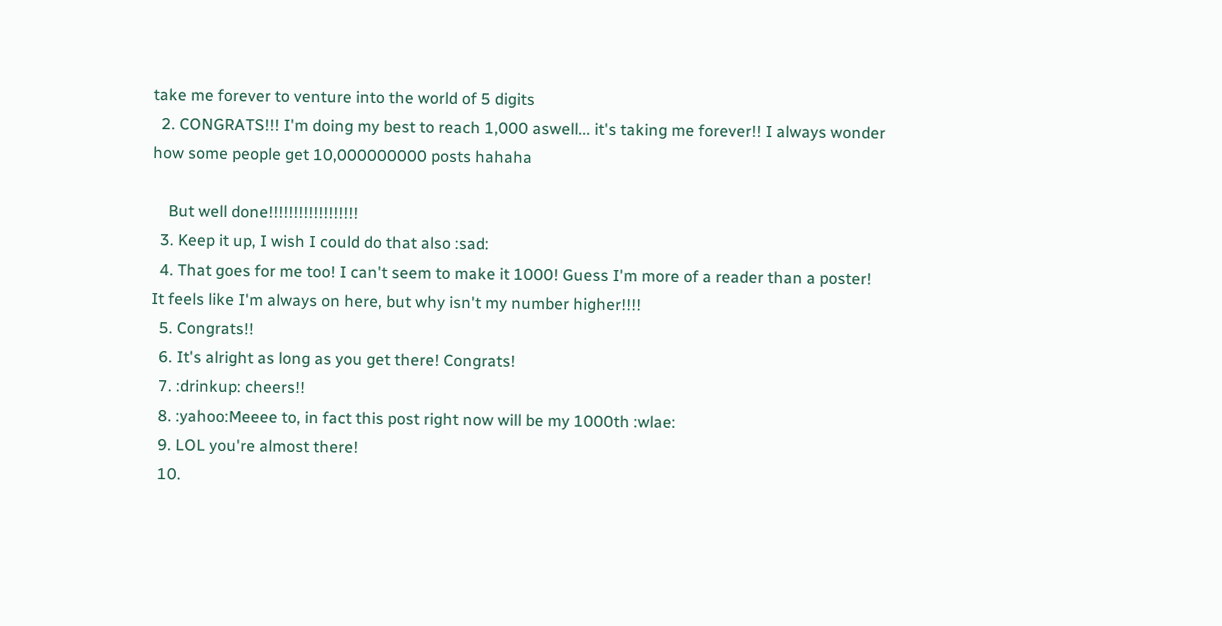take me forever to venture into the world of 5 digits
  2. CONGRATS!!! I'm doing my best to reach 1,000 aswell... it's taking me forever!! I always wonder how some people get 10,000000000 posts hahaha

    But well done!!!!!!!!!!!!!!!!!!
  3. Keep it up, I wish I could do that also :sad:
  4. That goes for me too! I can't seem to make it 1000! Guess I'm more of a reader than a poster! It feels like I'm always on here, but why isn't my number higher!!!!
  5. Congrats!!
  6. It's alright as long as you get there! Congrats!
  7. :drinkup: cheers!!
  8. :yahoo:Meeee to, in fact this post right now will be my 1000th :wlae:
  9. LOL you're almost there!
  10.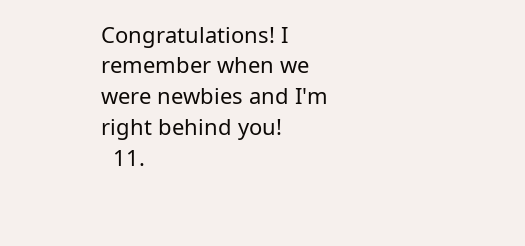Congratulations! I remember when we were newbies and I'm right behind you!
  11.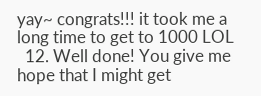yay~ congrats!!! it took me a long time to get to 1000 LOL
  12. Well done! You give me hope that I might get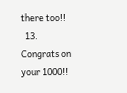there too!!
  13. Congrats on your 1000!!